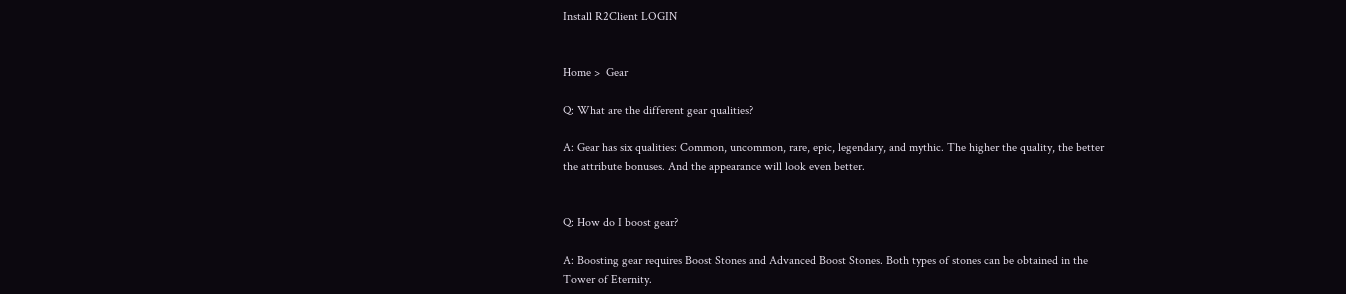Install R2Client LOGIN


Home >  Gear

Q: What are the different gear qualities?

A: Gear has six qualities: Common, uncommon, rare, epic, legendary, and mythic. The higher the quality, the better the attribute bonuses. And the appearance will look even better.


Q: How do I boost gear?

A: Boosting gear requires Boost Stones and Advanced Boost Stones. Both types of stones can be obtained in the Tower of Eternity.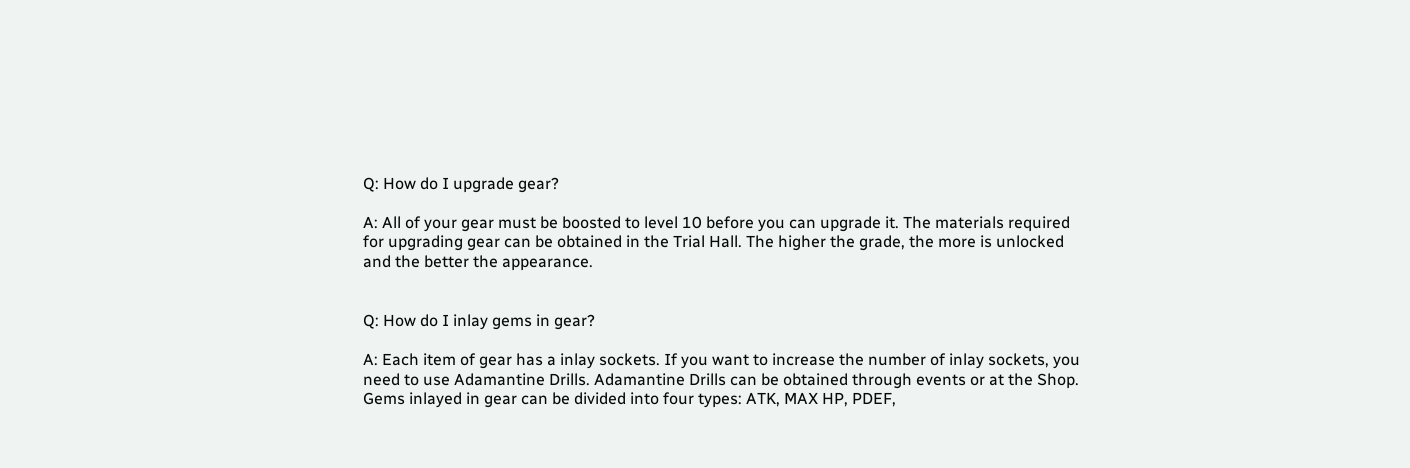Q: How do I upgrade gear?

A: All of your gear must be boosted to level 10 before you can upgrade it. The materials required for upgrading gear can be obtained in the Trial Hall. The higher the grade, the more is unlocked and the better the appearance.


Q: How do I inlay gems in gear?

A: Each item of gear has a inlay sockets. If you want to increase the number of inlay sockets, you need to use Adamantine Drills. Adamantine Drills can be obtained through events or at the Shop. Gems inlayed in gear can be divided into four types: ATK, MAX HP, PDEF,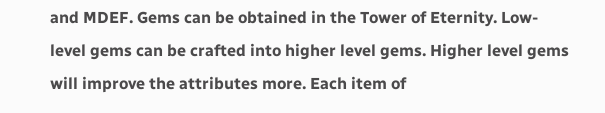and MDEF. Gems can be obtained in the Tower of Eternity. Low-level gems can be crafted into higher level gems. Higher level gems will improve the attributes more. Each item of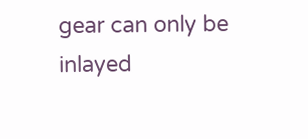gear can only be inlayed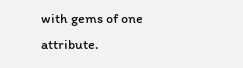with gems of one attribute.